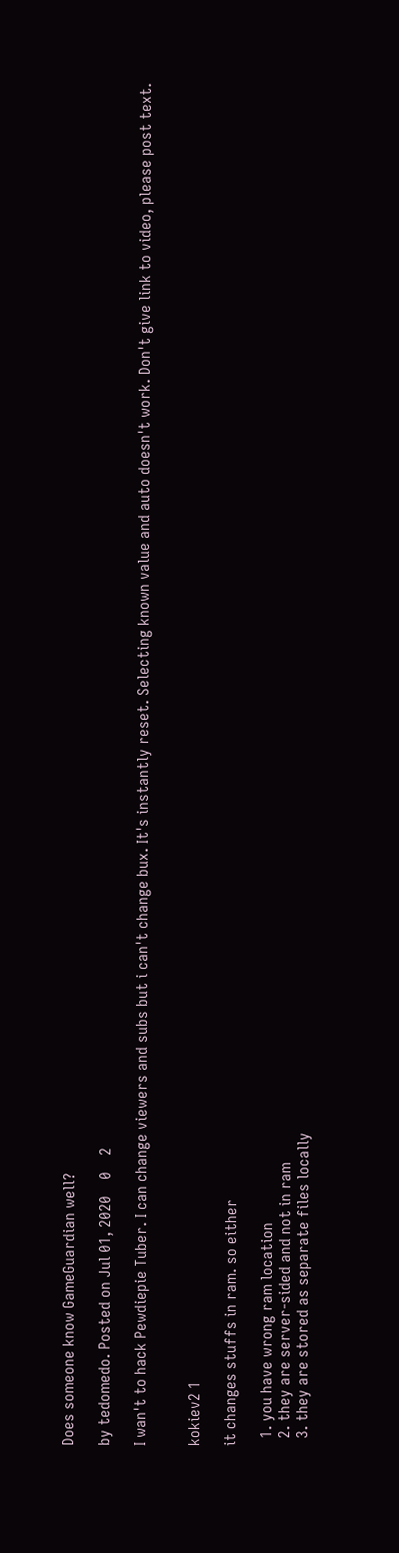Does someone know GameGuardian well?

by tedomedo. Posted on Jul 01, 2020    0    2

I wan't to hack Pewdiepie Tuber. I can change viewers and subs but i can't change bux. It's instantly reset. Selecting known value and auto doesn't work. Don't give link to video, please post text.


kokiev2 1

it changes stuffs in ram. so either

  1. you have wrong ram location
  2. they are server-sided and not in ram
  3. they are stored as separate files locally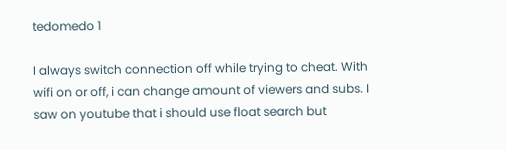tedomedo 1

I always switch connection off while trying to cheat. With wifi on or off, i can change amount of viewers and subs. I saw on youtube that i should use float search but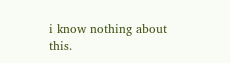i know nothing about this.